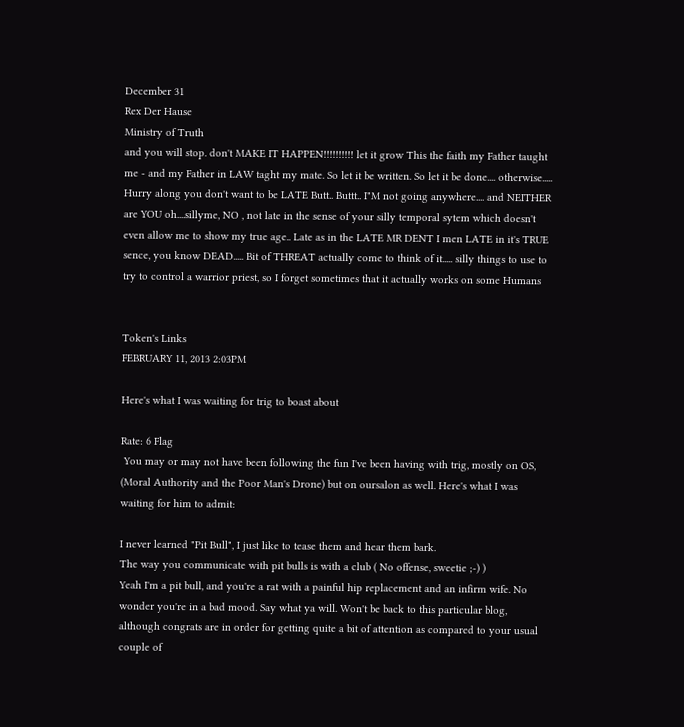December 31
Rex Der Hause
Ministry of Truth
and you will stop. don't MAKE IT HAPPEN!!!!!!!!!! let it grow This the faith my Father taught me - and my Father in LAW taght my mate. So let it be written. So let it be done.... otherwise..... Hurry along you don't want to be LATE Butt.. Buttt.. I"M not going anywhere.... and NEITHER are YOU oh....sillyme, NO , not late in the sense of your silly temporal sytem which doesn't even allow me to show my true age.. Late as in the LATE MR DENT I men LATE in it's TRUE sence, you know DEAD..... Bit of THREAT actually come to think of it..... silly things to use to try to control a warrior priest, so I forget sometimes that it actually works on some Humans


Token's Links
FEBRUARY 11, 2013 2:03PM

Here's what I was waiting for trig to boast about

Rate: 6 Flag
 You may or may not have been following the fun I've been having with trig, mostly on OS, (Moral Authority and the Poor Man's Drone) but on oursalon as well. Here's what I was waiting for him to admit:

I never learned "Pit Bull", I just like to tease them and hear them bark.
The way you communicate with pit bulls is with a club ( No offense, sweetie ;-) )
Yeah I'm a pit bull, and you're a rat with a painful hip replacement and an infirm wife. No wonder you're in a bad mood. Say what ya will. Won't be back to this particular blog, although congrats are in order for getting quite a bit of attention as compared to your usual couple of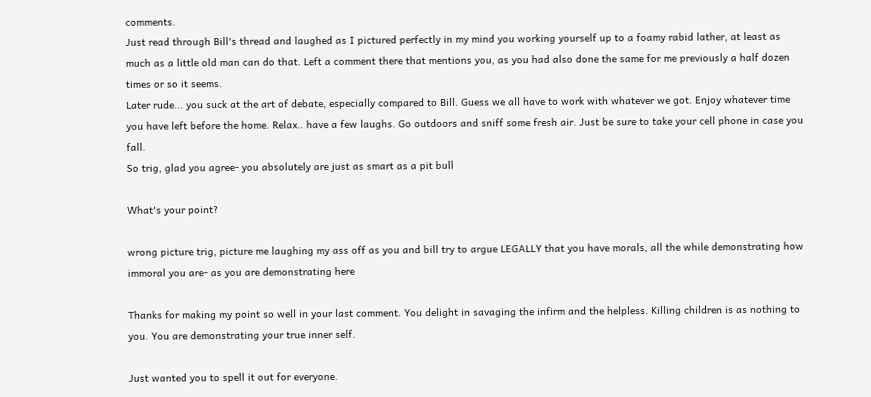comments.
Just read through Bill's thread and laughed as I pictured perfectly in my mind you working yourself up to a foamy rabid lather, at least as much as a little old man can do that. Left a comment there that mentions you, as you had also done the same for me previously a half dozen times or so it seems.
Later rude... you suck at the art of debate, especially compared to Bill. Guess we all have to work with whatever we got. Enjoy whatever time you have left before the home. Relax.. have a few laughs. Go outdoors and sniff some fresh air. Just be sure to take your cell phone in case you fall.
So trig, glad you agree- you absolutely are just as smart as a pit bull

What's your point?

wrong picture trig, picture me laughing my ass off as you and bill try to argue LEGALLY that you have morals, all the while demonstrating how immoral you are- as you are demonstrating here

Thanks for making my point so well in your last comment. You delight in savaging the infirm and the helpless. Killing children is as nothing to you. You are demonstrating your true inner self.

Just wanted you to spell it out for everyone.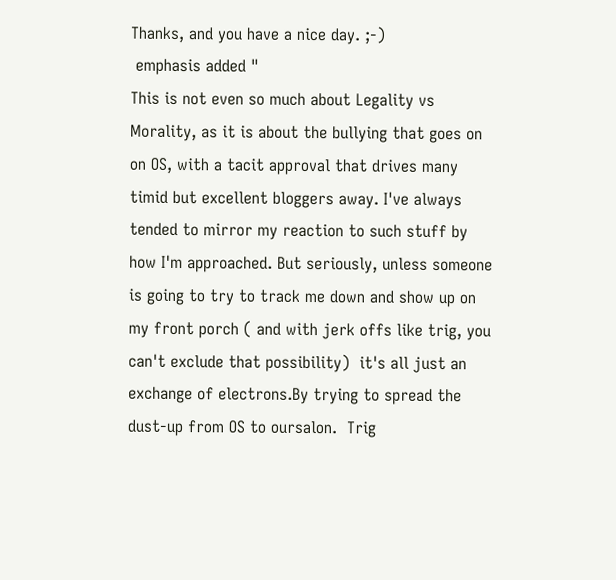Thanks, and you have a nice day. ;-)
 emphasis added "
This is not even so much about Legality vs Morality, as it is about the bullying that goes on on OS, with a tacit approval that drives many timid but excellent bloggers away. I've always tended to mirror my reaction to such stuff by how I'm approached. But seriously, unless someone is going to try to track me down and show up on my front porch ( and with jerk offs like trig, you can't exclude that possibility)  it's all just an exchange of electrons.By trying to spread the dust-up from OS to oursalon.  Trig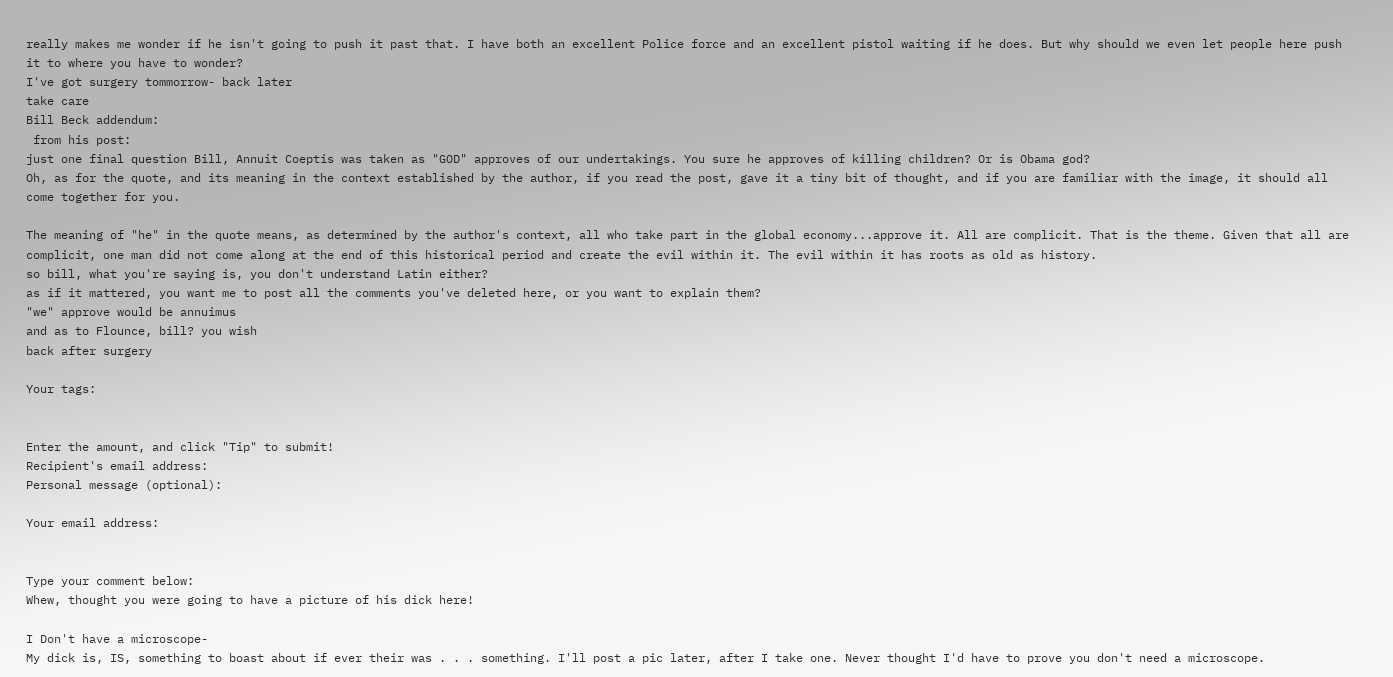really makes me wonder if he isn't going to push it past that. I have both an excellent Police force and an excellent pistol waiting if he does. But why should we even let people here push it to where you have to wonder?
I've got surgery tommorrow- back later
take care
Bill Beck addendum:
 from his post:
just one final question Bill, Annuit Coeptis was taken as "GOD" approves of our undertakings. You sure he approves of killing children? Or is Obama god?
Oh, as for the quote, and its meaning in the context established by the author, if you read the post, gave it a tiny bit of thought, and if you are familiar with the image, it should all come together for you.

The meaning of "he" in the quote means, as determined by the author's context, all who take part in the global economy...approve it. All are complicit. That is the theme. Given that all are complicit, one man did not come along at the end of this historical period and create the evil within it. The evil within it has roots as old as history.
so bill, what you're saying is, you don't understand Latin either?
as if it mattered, you want me to post all the comments you've deleted here, or you want to explain them?
"we" approve would be annuimus
and as to Flounce, bill? you wish
back after surgery

Your tags:


Enter the amount, and click "Tip" to submit!
Recipient's email address:
Personal message (optional):

Your email address:


Type your comment below:
Whew, thought you were going to have a picture of his dick here!

I Don't have a microscope-
My dick is, IS, something to boast about if ever their was . . . something. I'll post a pic later, after I take one. Never thought I'd have to prove you don't need a microscope.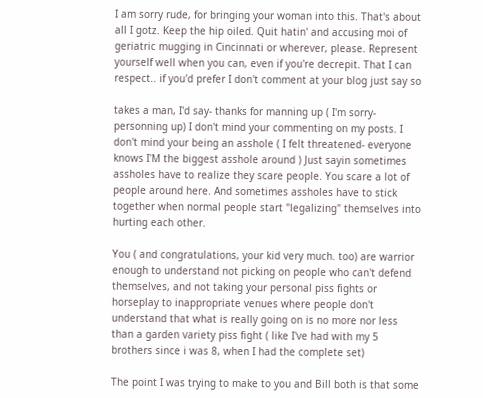I am sorry rude, for bringing your woman into this. That's about all I gotz. Keep the hip oiled. Quit hatin' and accusing moi of geriatric mugging in Cincinnati or wherever, please. Represent yourself well when you can, even if you're decrepit. That I can respect.. if you'd prefer I don't comment at your blog just say so

takes a man, I'd say- thanks for manning up ( I'm sorry- personning up) I don't mind your commenting on my posts. I don't mind your being an asshole ( I felt threatened- everyone knows I'M the biggest asshole around ) Just sayin sometimes assholes have to realize they scare people. You scare a lot of people around here. And sometimes assholes have to stick together when normal people start "legalizing" themselves into hurting each other.

You ( and congratulations, your kid very much. too) are warrior enough to understand not picking on people who can't defend themselves, and not taking your personal piss fights or horseplay to inappropriate venues where people don't understand that what is really going on is no more nor less than a garden variety piss fight ( like I've had with my 5 brothers since i was 8, when I had the complete set)

The point I was trying to make to you and Bill both is that some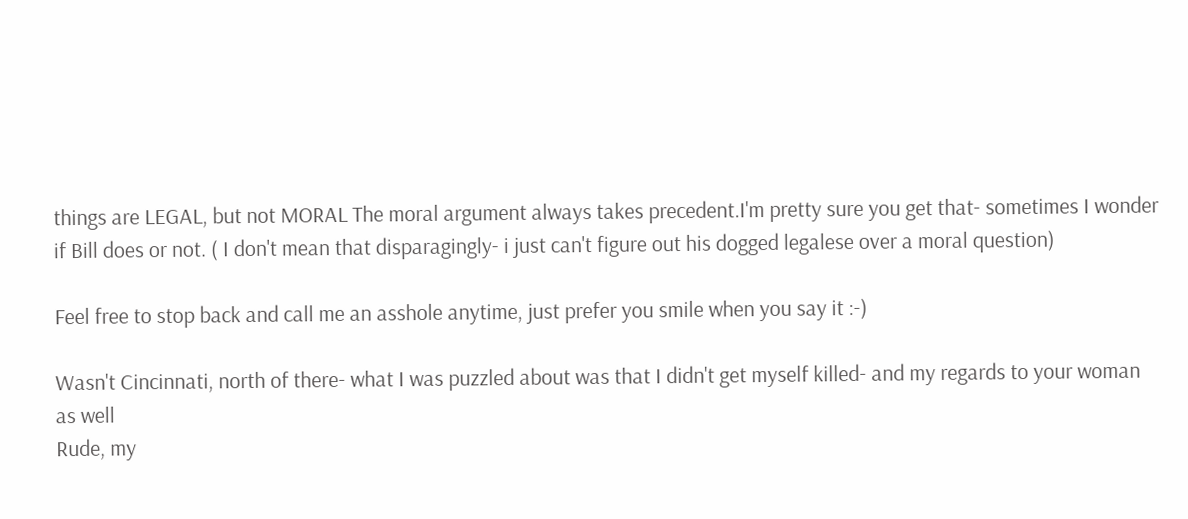things are LEGAL, but not MORAL The moral argument always takes precedent.I'm pretty sure you get that- sometimes I wonder if Bill does or not. ( I don't mean that disparagingly- i just can't figure out his dogged legalese over a moral question)

Feel free to stop back and call me an asshole anytime, just prefer you smile when you say it :-)

Wasn't Cincinnati, north of there- what I was puzzled about was that I didn't get myself killed- and my regards to your woman as well
Rude, my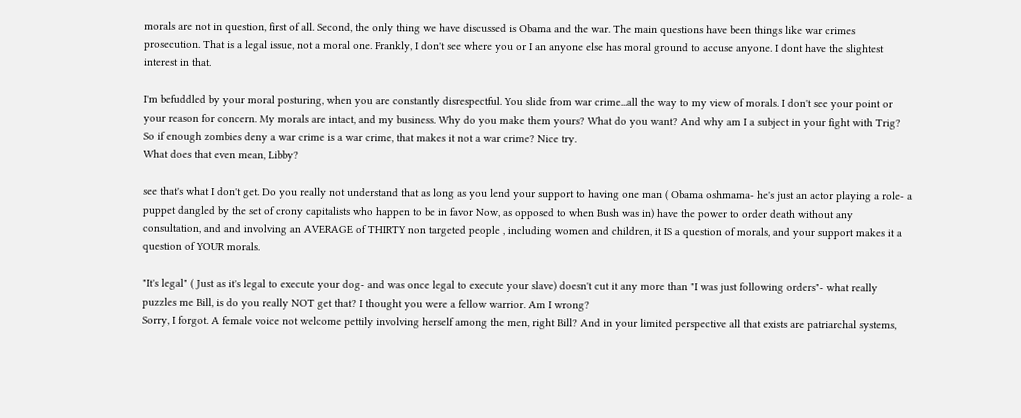morals are not in question, first of all. Second, the only thing we have discussed is Obama and the war. The main questions have been things like war crimes prosecution. That is a legal issue, not a moral one. Frankly, I don't see where you or I an anyone else has moral ground to accuse anyone. I dont have the slightest interest in that.

I'm befuddled by your moral posturing, when you are constantly disrespectful. You slide from war crime...all the way to my view of morals. I don't see your point or your reason for concern. My morals are intact, and my business. Why do you make them yours? What do you want? And why am I a subject in your fight with Trig?
So if enough zombies deny a war crime is a war crime, that makes it not a war crime? Nice try.
What does that even mean, Libby?

see that's what I don't get. Do you really not understand that as long as you lend your support to having one man ( Obama oshmama- he's just an actor playing a role- a puppet dangled by the set of crony capitalists who happen to be in favor Now, as opposed to when Bush was in) have the power to order death without any consultation, and and involving an AVERAGE of THIRTY non targeted people , including women and children, it IS a question of morals, and your support makes it a question of YOUR morals.

"It's legal" ( Just as it's legal to execute your dog- and was once legal to execute your slave) doesn't cut it any more than "I was just following orders"- what really puzzles me Bill, is do you really NOT get that? I thought you were a fellow warrior. Am I wrong?
Sorry, I forgot. A female voice not welcome pettily involving herself among the men, right Bill? And in your limited perspective all that exists are patriarchal systems,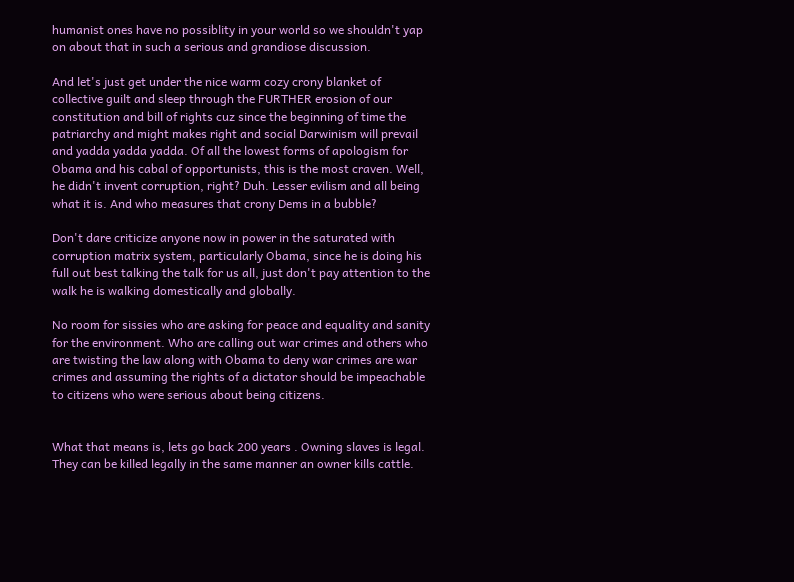humanist ones have no possiblity in your world so we shouldn't yap on about that in such a serious and grandiose discussion.

And let's just get under the nice warm cozy crony blanket of collective guilt and sleep through the FURTHER erosion of our constitution and bill of rights cuz since the beginning of time the patriarchy and might makes right and social Darwinism will prevail and yadda yadda yadda. Of all the lowest forms of apologism for Obama and his cabal of opportunists, this is the most craven. Well, he didn't invent corruption, right? Duh. Lesser evilism and all being what it is. And who measures that crony Dems in a bubble?

Don't dare criticize anyone now in power in the saturated with corruption matrix system, particularly Obama, since he is doing his full out best talking the talk for us all, just don't pay attention to the walk he is walking domestically and globally.

No room for sissies who are asking for peace and equality and sanity for the environment. Who are calling out war crimes and others who are twisting the law along with Obama to deny war crimes are war crimes and assuming the rights of a dictator should be impeachable to citizens who were serious about being citizens.


What that means is, lets go back 200 years . Owning slaves is legal. They can be killed legally in the same manner an owner kills cattle.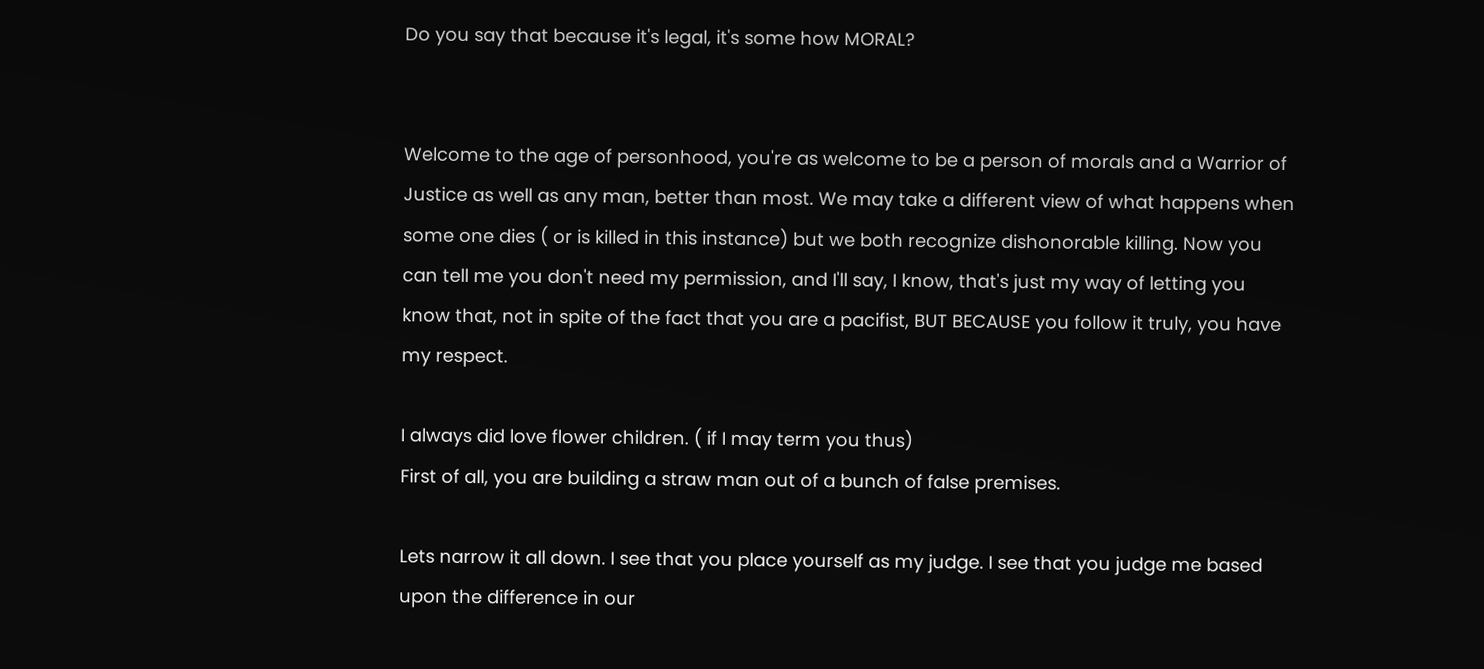Do you say that because it's legal, it's some how MORAL?


Welcome to the age of personhood, you're as welcome to be a person of morals and a Warrior of Justice as well as any man, better than most. We may take a different view of what happens when some one dies ( or is killed in this instance) but we both recognize dishonorable killing. Now you can tell me you don't need my permission, and I'll say, I know, that's just my way of letting you know that, not in spite of the fact that you are a pacifist, BUT BECAUSE you follow it truly, you have my respect.

I always did love flower children. ( if I may term you thus)
First of all, you are building a straw man out of a bunch of false premises.

Lets narrow it all down. I see that you place yourself as my judge. I see that you judge me based upon the difference in our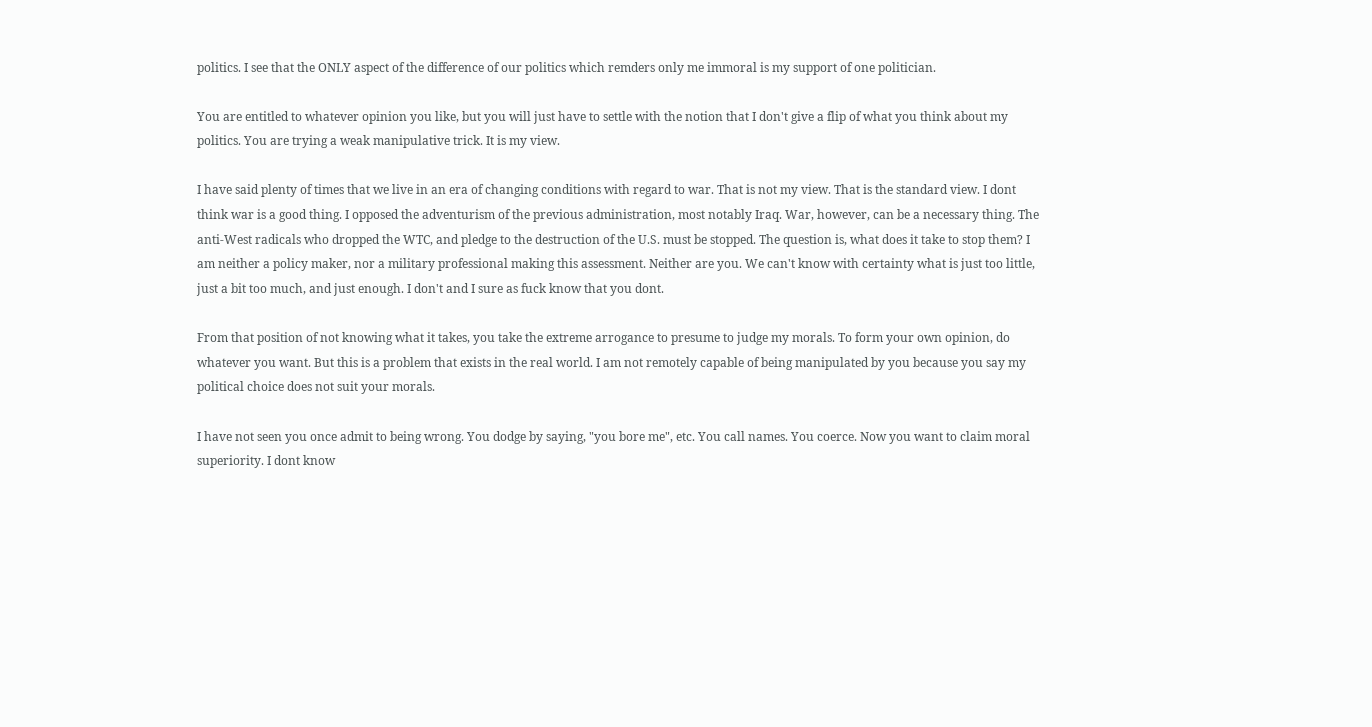politics. I see that the ONLY aspect of the difference of our politics which remders only me immoral is my support of one politician.

You are entitled to whatever opinion you like, but you will just have to settle with the notion that I don't give a flip of what you think about my politics. You are trying a weak manipulative trick. It is my view.

I have said plenty of times that we live in an era of changing conditions with regard to war. That is not my view. That is the standard view. I dont think war is a good thing. I opposed the adventurism of the previous administration, most notably Iraq. War, however, can be a necessary thing. The anti-West radicals who dropped the WTC, and pledge to the destruction of the U.S. must be stopped. The question is, what does it take to stop them? I am neither a policy maker, nor a military professional making this assessment. Neither are you. We can't know with certainty what is just too little, just a bit too much, and just enough. I don't and I sure as fuck know that you dont.

From that position of not knowing what it takes, you take the extreme arrogance to presume to judge my morals. To form your own opinion, do whatever you want. But this is a problem that exists in the real world. I am not remotely capable of being manipulated by you because you say my political choice does not suit your morals.

I have not seen you once admit to being wrong. You dodge by saying, "you bore me", etc. You call names. You coerce. Now you want to claim moral superiority. I dont know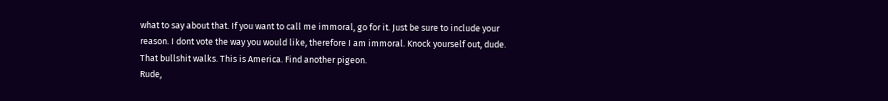what to say about that. If you want to call me immoral, go for it. Just be sure to include your reason. I dont vote the way you would like, therefore I am immoral. Knock yourself out, dude. That bullshit walks. This is America. Find another pigeon.
Rude,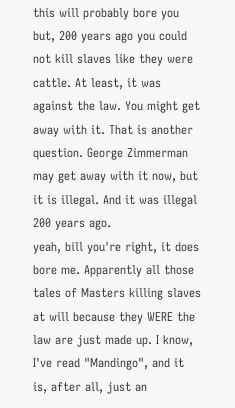this will probably bore you but, 200 years ago you could not kill slaves like they were cattle. At least, it was against the law. You might get away with it. That is another question. George Zimmerman may get away with it now, but it is illegal. And it was illegal 200 years ago.
yeah, bill you're right, it does bore me. Apparently all those tales of Masters killing slaves at will because they WERE the law are just made up. I know, I've read "Mandingo", and it is, after all, just an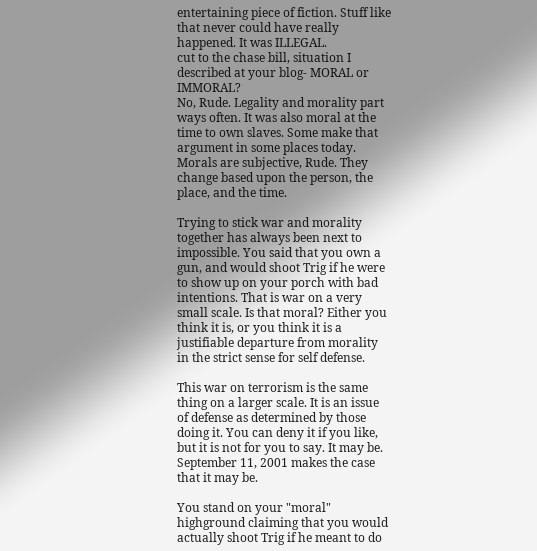entertaining piece of fiction. Stuff like that never could have really happened. It was ILLEGAL.
cut to the chase bill, situation I described at your blog- MORAL or IMMORAL?
No, Rude. Legality and morality part ways often. It was also moral at the time to own slaves. Some make that argument in some places today. Morals are subjective, Rude. They change based upon the person, the place, and the time.

Trying to stick war and morality together has always been next to impossible. You said that you own a gun, and would shoot Trig if he were to show up on your porch with bad intentions. That is war on a very small scale. Is that moral? Either you think it is, or you think it is a justifiable departure from morality in the strict sense for self defense.

This war on terrorism is the same thing on a larger scale. It is an issue of defense as determined by those doing it. You can deny it if you like, but it is not for you to say. It may be. September 11, 2001 makes the case that it may be.

You stand on your "moral" highground claiming that you would actually shoot Trig if he meant to do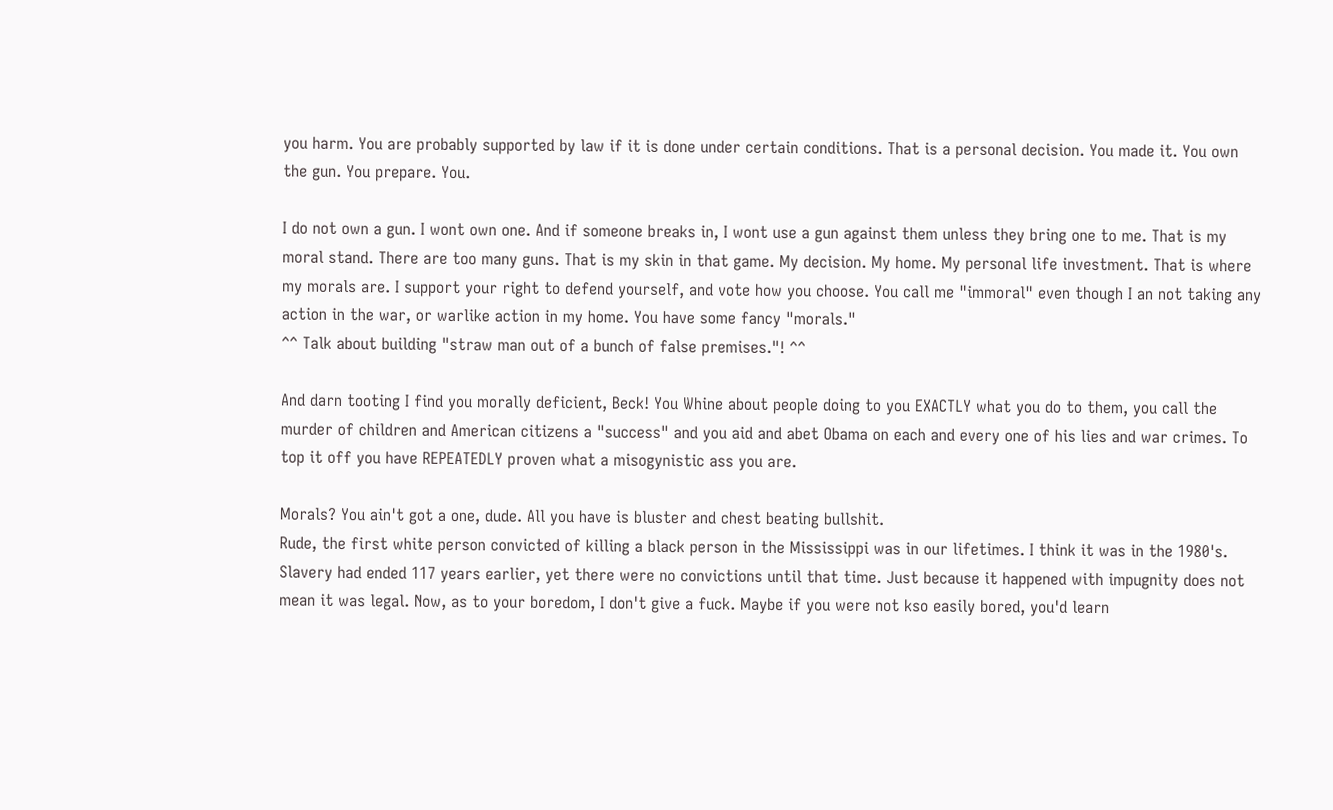you harm. You are probably supported by law if it is done under certain conditions. That is a personal decision. You made it. You own the gun. You prepare. You.

I do not own a gun. I wont own one. And if someone breaks in, I wont use a gun against them unless they bring one to me. That is my moral stand. There are too many guns. That is my skin in that game. My decision. My home. My personal life investment. That is where my morals are. I support your right to defend yourself, and vote how you choose. You call me "immoral" even though I an not taking any action in the war, or warlike action in my home. You have some fancy "morals."
^^ Talk about building "straw man out of a bunch of false premises."! ^^

And darn tooting I find you morally deficient, Beck! You Whine about people doing to you EXACTLY what you do to them, you call the murder of children and American citizens a "success" and you aid and abet Obama on each and every one of his lies and war crimes. To top it off you have REPEATEDLY proven what a misogynistic ass you are.

Morals? You ain't got a one, dude. All you have is bluster and chest beating bullshit.
Rude, the first white person convicted of killing a black person in the Mississippi was in our lifetimes. I think it was in the 1980's. Slavery had ended 117 years earlier, yet there were no convictions until that time. Just because it happened with impugnity does not mean it was legal. Now, as to your boredom, I don't give a fuck. Maybe if you were not kso easily bored, you'd learn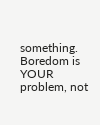something. Boredom is YOUR problem, not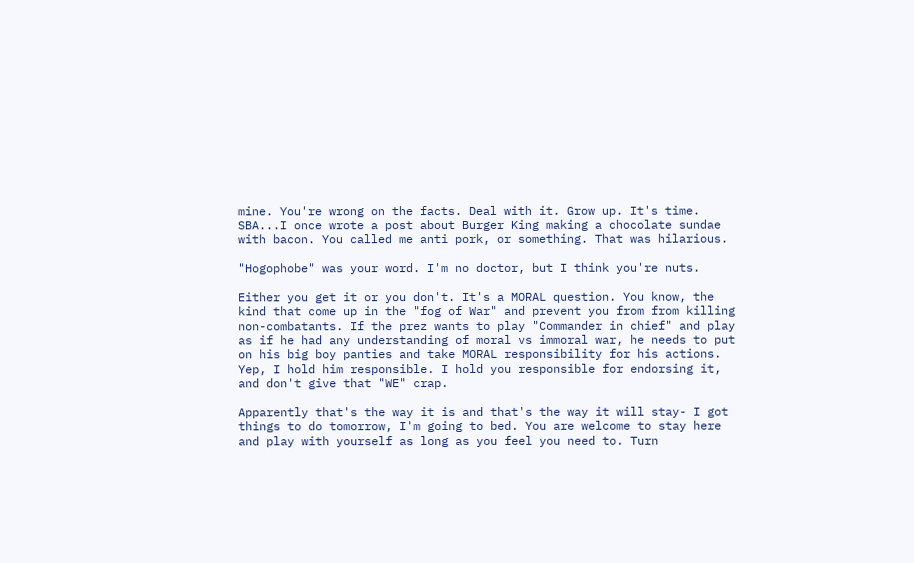mine. You're wrong on the facts. Deal with it. Grow up. It's time.
SBA...I once wrote a post about Burger King making a chocolate sundae with bacon. You called me anti pork, or something. That was hilarious.

"Hogophobe" was your word. I'm no doctor, but I think you're nuts.

Either you get it or you don't. It's a MORAL question. You know, the kind that come up in the "fog of War" and prevent you from from killing non-combatants. If the prez wants to play "Commander in chief" and play as if he had any understanding of moral vs immoral war, he needs to put on his big boy panties and take MORAL responsibility for his actions. Yep, I hold him responsible. I hold you responsible for endorsing it, and don't give that "WE" crap.

Apparently that's the way it is and that's the way it will stay- I got things to do tomorrow, I'm going to bed. You are welcome to stay here and play with yourself as long as you feel you need to. Turn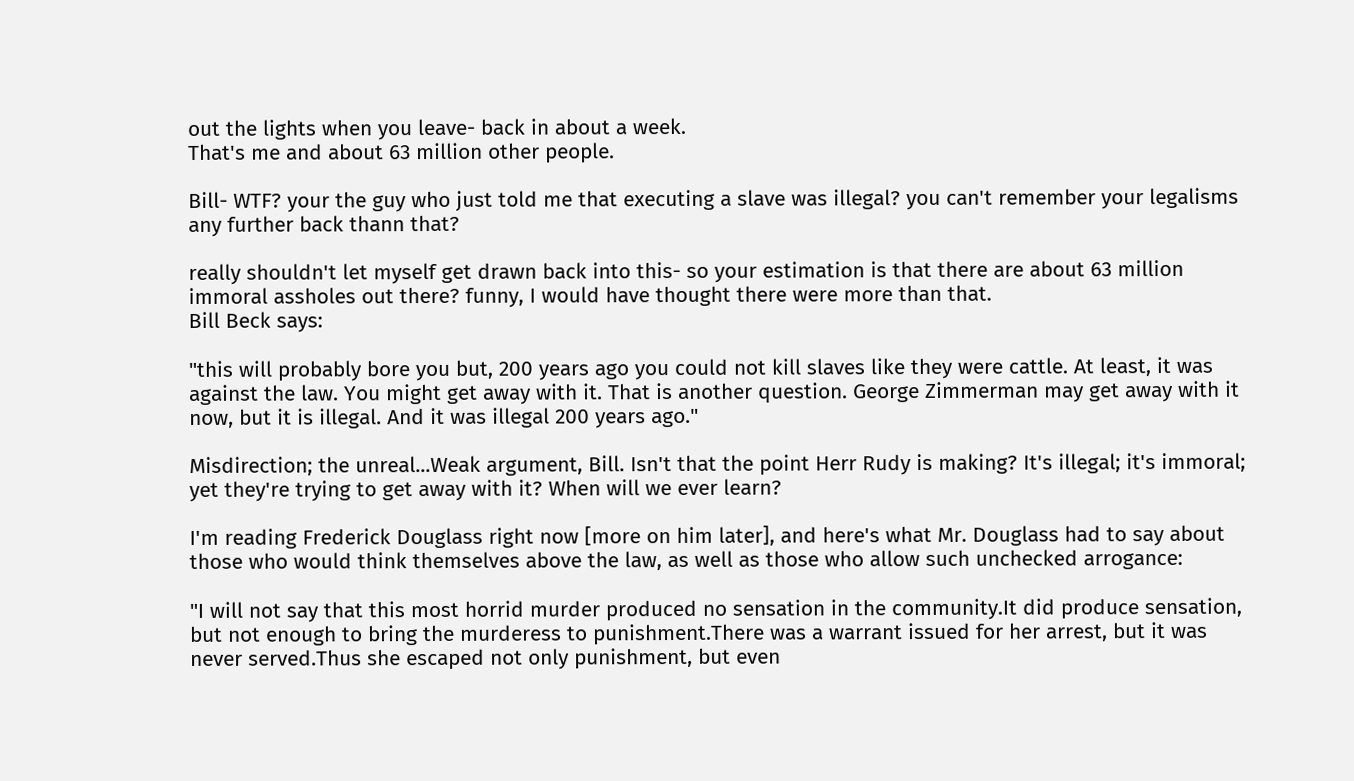out the lights when you leave- back in about a week.
That's me and about 63 million other people.

Bill- WTF? your the guy who just told me that executing a slave was illegal? you can't remember your legalisms any further back thann that?

really shouldn't let myself get drawn back into this- so your estimation is that there are about 63 million immoral assholes out there? funny, I would have thought there were more than that.
Bill Beck says:

"this will probably bore you but, 200 years ago you could not kill slaves like they were cattle. At least, it was against the law. You might get away with it. That is another question. George Zimmerman may get away with it now, but it is illegal. And it was illegal 200 years ago."

Misdirection; the unreal...Weak argument, Bill. Isn't that the point Herr Rudy is making? It's illegal; it's immoral; yet they're trying to get away with it? When will we ever learn?

I'm reading Frederick Douglass right now [more on him later], and here's what Mr. Douglass had to say about those who would think themselves above the law, as well as those who allow such unchecked arrogance:

"I will not say that this most horrid murder produced no sensation in the community.It did produce sensation, but not enough to bring the murderess to punishment.There was a warrant issued for her arrest, but it was never served.Thus she escaped not only punishment, but even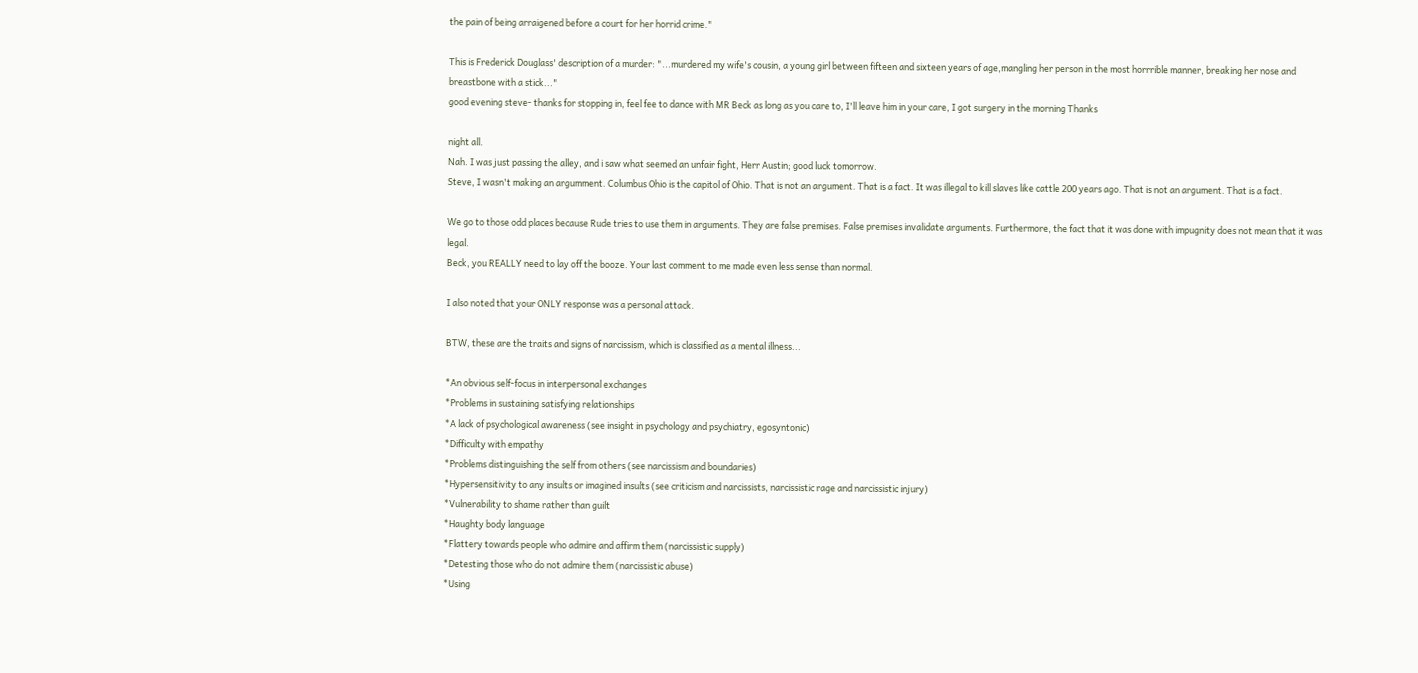the pain of being arraigened before a court for her horrid crime."

This is Frederick Douglass' description of a murder: "...murdered my wife's cousin, a young girl between fifteen and sixteen years of age,mangling her person in the most horrrible manner, breaking her nose and breastbone with a stick..."
good evening steve- thanks for stopping in, feel fee to dance with MR Beck as long as you care to, I'll leave him in your care, I got surgery in the morning Thanks

night all.
Nah. I was just passing the alley, and i saw what seemed an unfair fight, Herr Austin; good luck tomorrow.
Steve, I wasn't making an argumment. Columbus Ohio is the capitol of Ohio. That is not an argument. That is a fact. It was illegal to kill slaves like cattle 200 years ago. That is not an argument. That is a fact.

We go to those odd places because Rude tries to use them in arguments. They are false premises. False premises invalidate arguments. Furthermore, the fact that it was done with impugnity does not mean that it was legal.
Beck, you REALLY need to lay off the booze. Your last comment to me made even less sense than normal.

I also noted that your ONLY response was a personal attack.

BTW, these are the traits and signs of narcissism, which is classified as a mental illness...

*An obvious self-focus in interpersonal exchanges
*Problems in sustaining satisfying relationships
*A lack of psychological awareness (see insight in psychology and psychiatry, egosyntonic)
*Difficulty with empathy
*Problems distinguishing the self from others (see narcissism and boundaries)
*Hypersensitivity to any insults or imagined insults (see criticism and narcissists, narcissistic rage and narcissistic injury)
*Vulnerability to shame rather than guilt
*Haughty body language
*Flattery towards people who admire and affirm them (narcissistic supply)
*Detesting those who do not admire them (narcissistic abuse)
*Using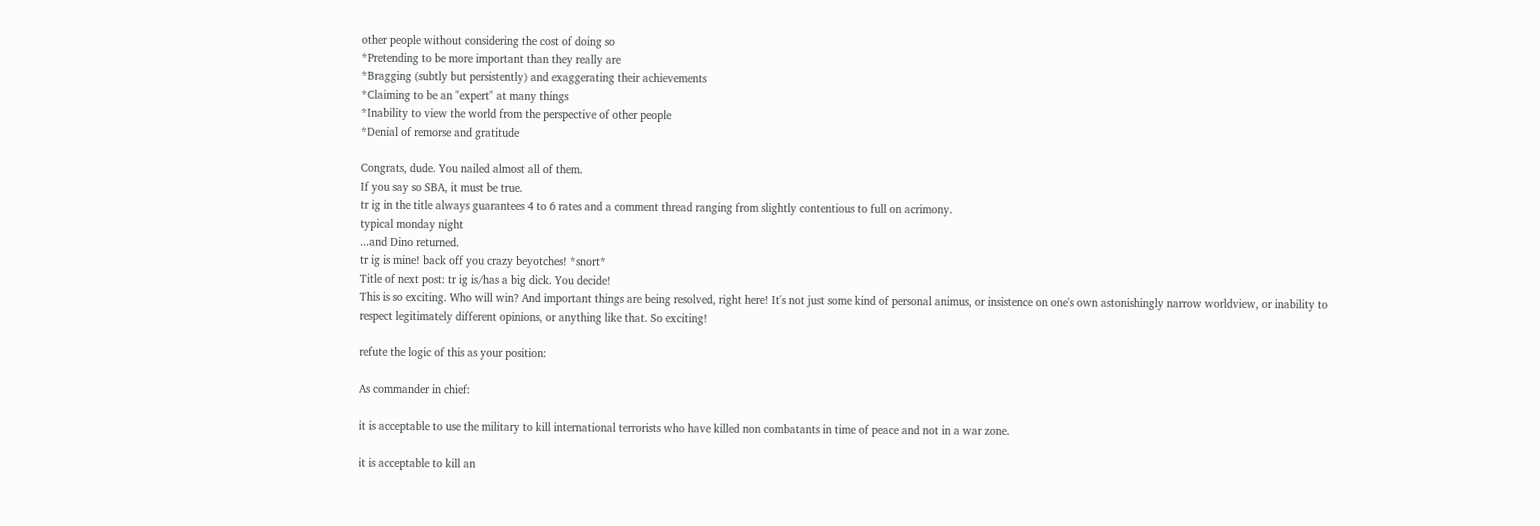other people without considering the cost of doing so
*Pretending to be more important than they really are
*Bragging (subtly but persistently) and exaggerating their achievements
*Claiming to be an "expert" at many things
*Inability to view the world from the perspective of other people
*Denial of remorse and gratitude

Congrats, dude. You nailed almost all of them.
If you say so SBA, it must be true.
tr ig in the title always guarantees 4 to 6 rates and a comment thread ranging from slightly contentious to full on acrimony.
typical monday night
...and Dino returned.
tr ig is mine! back off you crazy beyotches! *snort*
Title of next post: tr ig is/has a big dick. You decide!
This is so exciting. Who will win? And important things are being resolved, right here! It's not just some kind of personal animus, or insistence on one's own astonishingly narrow worldview, or inability to respect legitimately different opinions, or anything like that. So exciting!

refute the logic of this as your position:

As commander in chief:

it is acceptable to use the military to kill international terrorists who have killed non combatants in time of peace and not in a war zone.

it is acceptable to kill an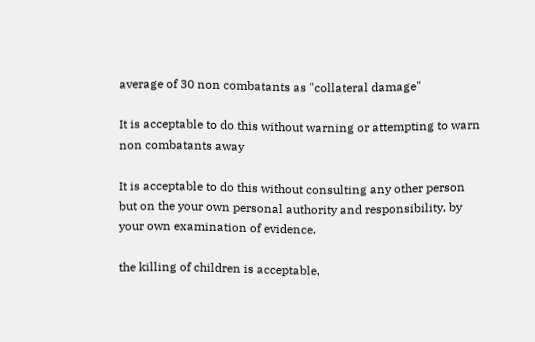average of 30 non combatants as "collateral damage"

It is acceptable to do this without warning or attempting to warn non combatants away

It is acceptable to do this without consulting any other person but on the your own personal authority and responsibility, by your own examination of evidence.

the killing of children is acceptable,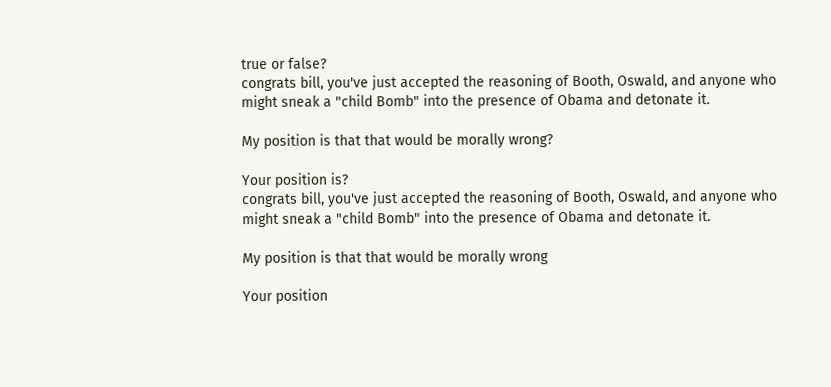true or false?
congrats bill, you've just accepted the reasoning of Booth, Oswald, and anyone who might sneak a "child Bomb" into the presence of Obama and detonate it.

My position is that that would be morally wrong?

Your position is?
congrats bill, you've just accepted the reasoning of Booth, Oswald, and anyone who might sneak a "child Bomb" into the presence of Obama and detonate it.

My position is that that would be morally wrong

Your position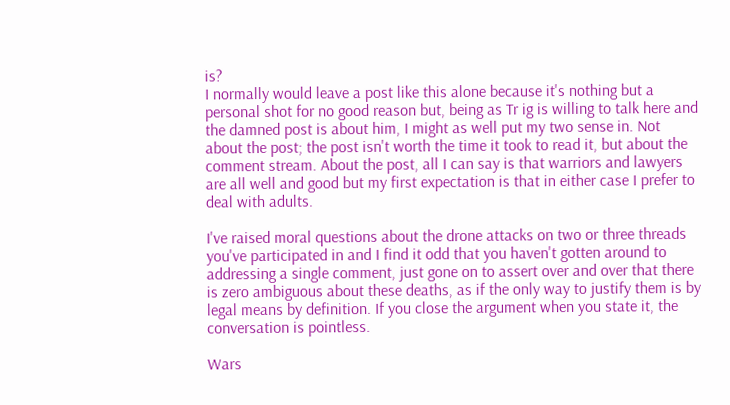is?
I normally would leave a post like this alone because it's nothing but a personal shot for no good reason but, being as Tr ig is willing to talk here and the damned post is about him, I might as well put my two sense in. Not about the post; the post isn't worth the time it took to read it, but about the comment stream. About the post, all I can say is that warriors and lawyers are all well and good but my first expectation is that in either case I prefer to deal with adults.

I've raised moral questions about the drone attacks on two or three threads you've participated in and I find it odd that you haven't gotten around to addressing a single comment, just gone on to assert over and over that there is zero ambiguous about these deaths, as if the only way to justify them is by legal means by definition. If you close the argument when you state it, the conversation is pointless.

Wars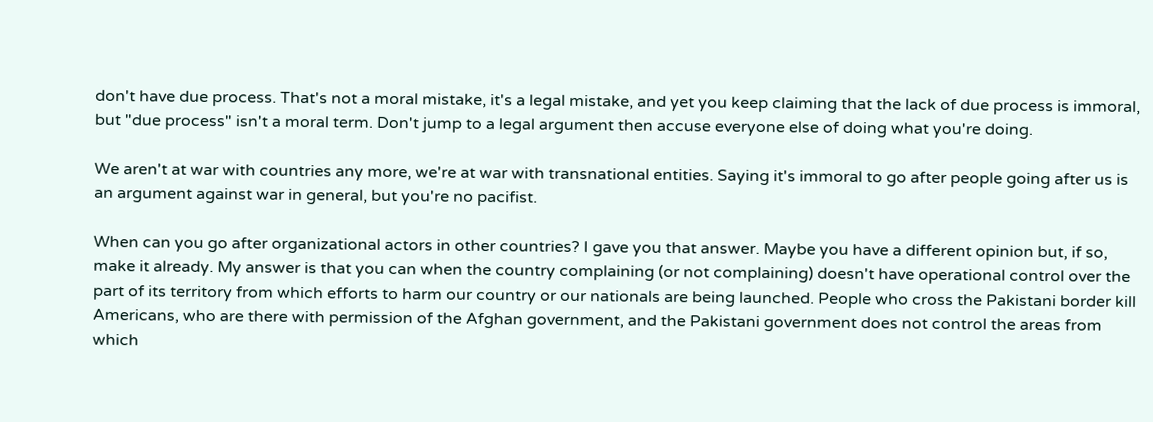don't have due process. That's not a moral mistake, it's a legal mistake, and yet you keep claiming that the lack of due process is immoral, but "due process" isn't a moral term. Don't jump to a legal argument then accuse everyone else of doing what you're doing.

We aren't at war with countries any more, we're at war with transnational entities. Saying it's immoral to go after people going after us is an argument against war in general, but you're no pacifist.

When can you go after organizational actors in other countries? I gave you that answer. Maybe you have a different opinion but, if so, make it already. My answer is that you can when the country complaining (or not complaining) doesn't have operational control over the part of its territory from which efforts to harm our country or our nationals are being launched. People who cross the Pakistani border kill Americans, who are there with permission of the Afghan government, and the Pakistani government does not control the areas from which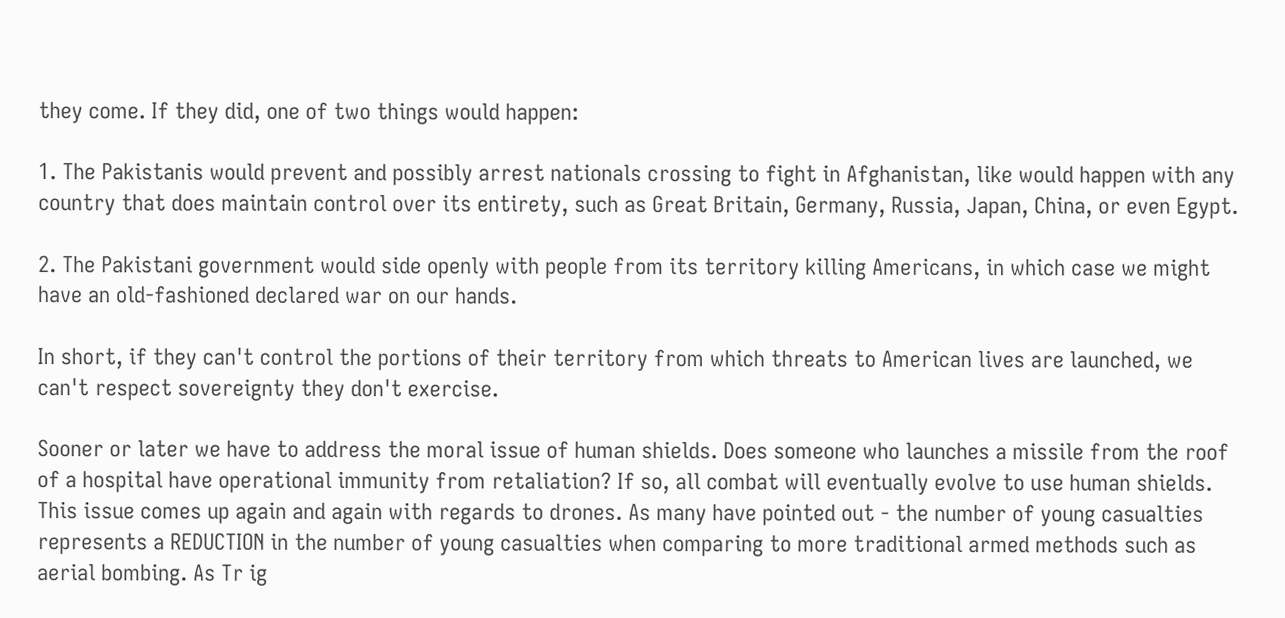they come. If they did, one of two things would happen:

1. The Pakistanis would prevent and possibly arrest nationals crossing to fight in Afghanistan, like would happen with any country that does maintain control over its entirety, such as Great Britain, Germany, Russia, Japan, China, or even Egypt.

2. The Pakistani government would side openly with people from its territory killing Americans, in which case we might have an old-fashioned declared war on our hands.

In short, if they can't control the portions of their territory from which threats to American lives are launched, we can't respect sovereignty they don't exercise.

Sooner or later we have to address the moral issue of human shields. Does someone who launches a missile from the roof of a hospital have operational immunity from retaliation? If so, all combat will eventually evolve to use human shields. This issue comes up again and again with regards to drones. As many have pointed out - the number of young casualties represents a REDUCTION in the number of young casualties when comparing to more traditional armed methods such as aerial bombing. As Tr ig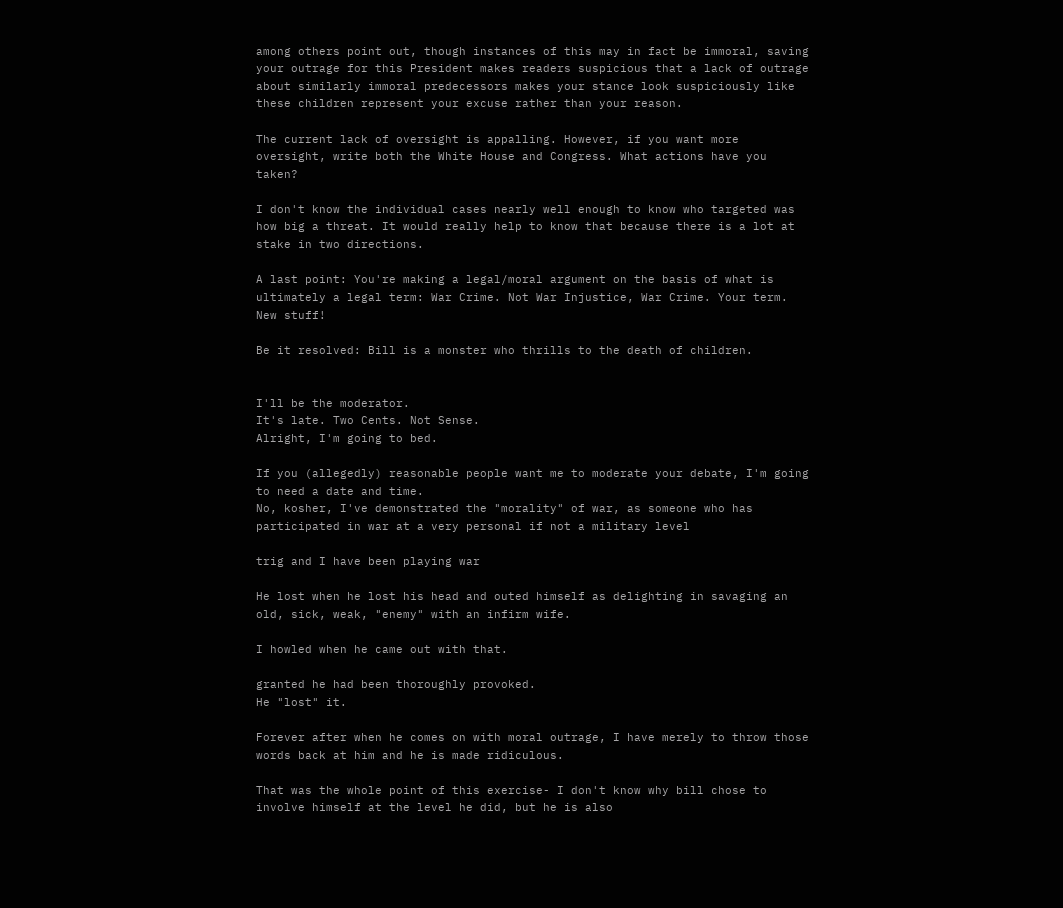among others point out, though instances of this may in fact be immoral, saving your outrage for this President makes readers suspicious that a lack of outrage about similarly immoral predecessors makes your stance look suspiciously like these children represent your excuse rather than your reason.

The current lack of oversight is appalling. However, if you want more oversight, write both the White House and Congress. What actions have you taken?

I don't know the individual cases nearly well enough to know who targeted was how big a threat. It would really help to know that because there is a lot at stake in two directions.

A last point: You're making a legal/moral argument on the basis of what is ultimately a legal term: War Crime. Not War Injustice, War Crime. Your term.
New stuff!

Be it resolved: Bill is a monster who thrills to the death of children.


I'll be the moderator.
It's late. Two Cents. Not Sense.
Alright, I'm going to bed.

If you (allegedly) reasonable people want me to moderate your debate, I'm going to need a date and time.
No, kosher, I've demonstrated the "morality" of war, as someone who has participated in war at a very personal if not a military level

trig and I have been playing war

He lost when he lost his head and outed himself as delighting in savaging an old, sick, weak, "enemy" with an infirm wife.

I howled when he came out with that.

granted he had been thoroughly provoked.
He "lost" it.

Forever after when he comes on with moral outrage, I have merely to throw those words back at him and he is made ridiculous.

That was the whole point of this exercise- I don't know why bill chose to involve himself at the level he did, but he is also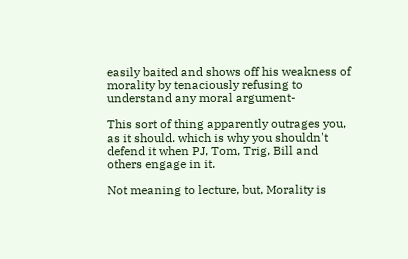easily baited and shows off his weakness of morality by tenaciously refusing to understand any moral argument-

This sort of thing apparently outrages you, as it should. which is why you shouldn't defend it when PJ, Tom, Trig, Bill and others engage in it.

Not meaning to lecture, but, Morality is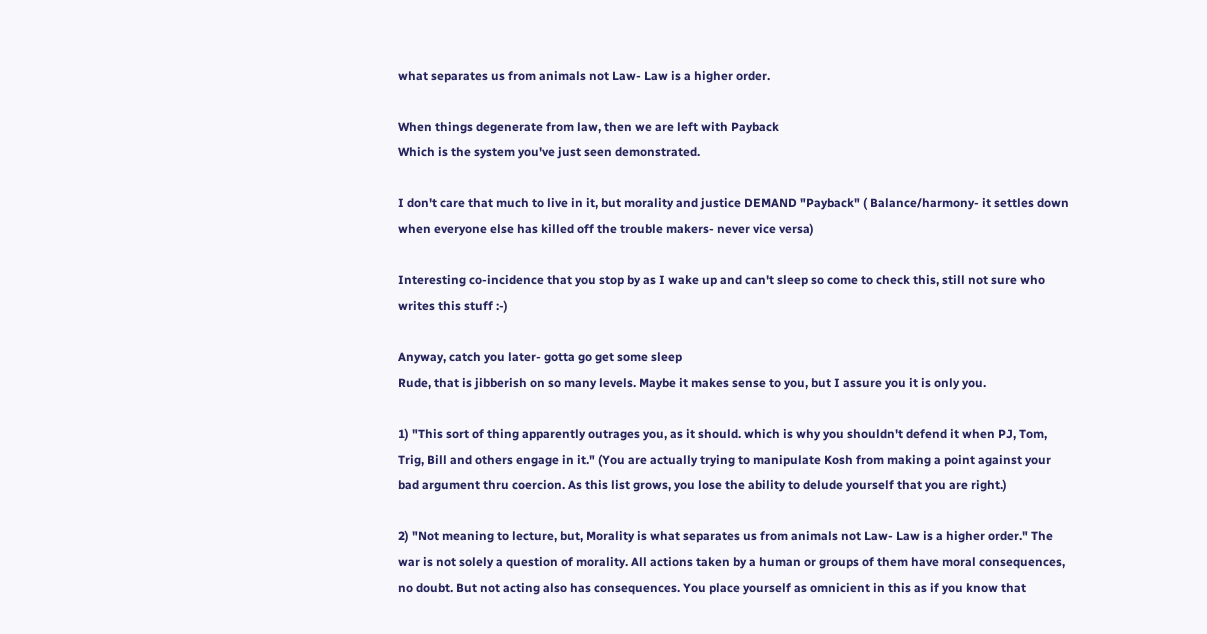what separates us from animals not Law- Law is a higher order.

When things degenerate from law, then we are left with Payback
Which is the system you've just seen demonstrated.

I don't care that much to live in it, but morality and justice DEMAND "Payback" ( Balance/harmony- it settles down when everyone else has killed off the trouble makers- never vice versa)

Interesting co-incidence that you stop by as I wake up and can't sleep so come to check this, still not sure who writes this stuff :-)

Anyway, catch you later- gotta go get some sleep
Rude, that is jibberish on so many levels. Maybe it makes sense to you, but I assure you it is only you.

1) "This sort of thing apparently outrages you, as it should. which is why you shouldn't defend it when PJ, Tom, Trig, Bill and others engage in it." (You are actually trying to manipulate Kosh from making a point against your bad argument thru coercion. As this list grows, you lose the ability to delude yourself that you are right.)

2) "Not meaning to lecture, but, Morality is what separates us from animals not Law- Law is a higher order." The war is not solely a question of morality. All actions taken by a human or groups of them have moral consequences, no doubt. But not acting also has consequences. You place yourself as omnicient in this as if you know that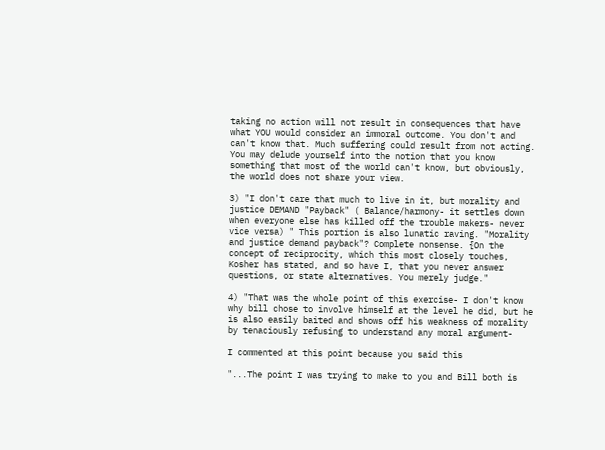taking no action will not result in consequences that have what YOU would consider an immoral outcome. You don't and can't know that. Much suffering could result from not acting. You may delude yourself into the notion that you know something that most of the world can't know, but obviously, the world does not share your view.

3) "I don't care that much to live in it, but morality and justice DEMAND "Payback" ( Balance/harmony- it settles down when everyone else has killed off the trouble makers- never vice versa) " This portion is also lunatic raving. "Morality and justice demand payback"? Complete nonsense. {On the concept of reciprocity, which this most closely touches, Kosher has stated, and so have I, that you never answer questions, or state alternatives. You merely judge."

4) "That was the whole point of this exercise- I don't know why bill chose to involve himself at the level he did, but he is also easily baited and shows off his weakness of morality by tenaciously refusing to understand any moral argument-

I commented at this point because you said this

"...The point I was trying to make to you and Bill both is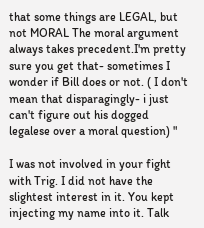that some things are LEGAL, but not MORAL The moral argument always takes precedent.I'm pretty sure you get that- sometimes I wonder if Bill does or not. ( I don't mean that disparagingly- i just can't figure out his dogged legalese over a moral question) "

I was not involved in your fight with Trig. I did not have the slightest interest in it. You kept injecting my name into it. Talk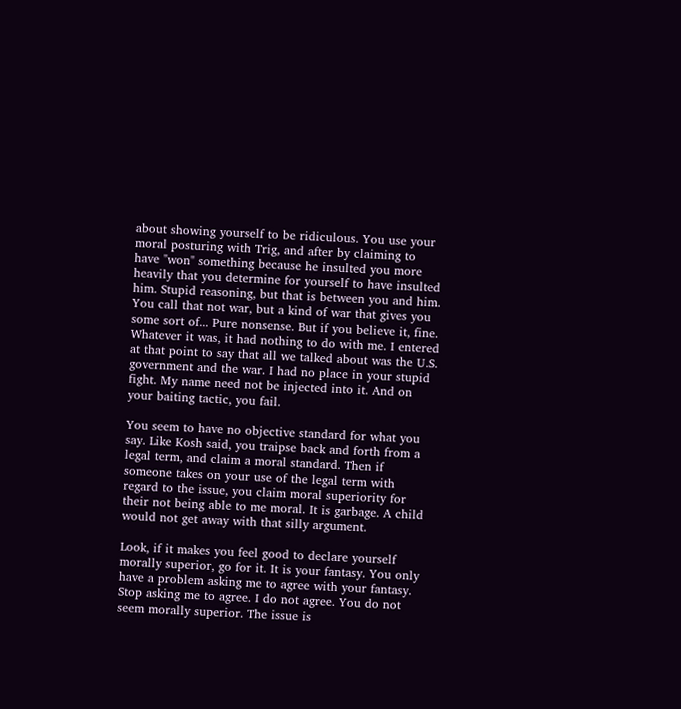about showing yourself to be ridiculous. You use your moral posturing with Trig, and after by claiming to have "won" something because he insulted you more heavily that you determine for yourself to have insulted him. Stupid reasoning, but that is between you and him. You call that not war, but a kind of war that gives you some sort of... Pure nonsense. But if you believe it, fine. Whatever it was, it had nothing to do with me. I entered at that point to say that all we talked about was the U.S. government and the war. I had no place in your stupid fight. My name need not be injected into it. And on your baiting tactic, you fail.

You seem to have no objective standard for what you say. Like Kosh said, you traipse back and forth from a legal term, and claim a moral standard. Then if someone takes on your use of the legal term with regard to the issue, you claim moral superiority for their not being able to me moral. It is garbage. A child would not get away with that silly argument.

Look, if it makes you feel good to declare yourself morally superior, go for it. It is your fantasy. You only have a problem asking me to agree with your fantasy. Stop asking me to agree. I do not agree. You do not seem morally superior. The issue is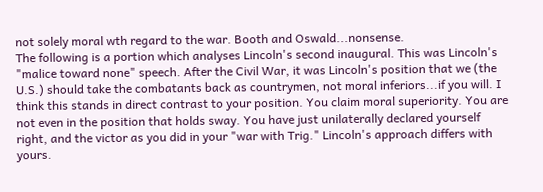not solely moral wth regard to the war. Booth and Oswald...nonsense.
The following is a portion which analyses Lincoln's second inaugural. This was Lincoln's "malice toward none" speech. After the Civil War, it was Lincoln's position that we (the U.S.) should take the combatants back as countrymen, not moral inferiors...if you will. I think this stands in direct contrast to your position. You claim moral superiority. You are not even in the position that holds sway. You have just unilaterally declared yourself right, and the victor as you did in your "war with Trig." Lincoln's approach differs with yours.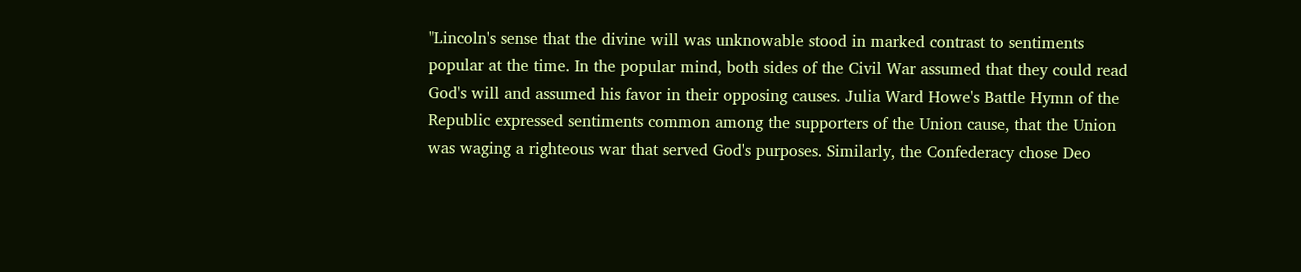"Lincoln's sense that the divine will was unknowable stood in marked contrast to sentiments popular at the time. In the popular mind, both sides of the Civil War assumed that they could read God's will and assumed his favor in their opposing causes. Julia Ward Howe's Battle Hymn of the Republic expressed sentiments common among the supporters of the Union cause, that the Union was waging a righteous war that served God's purposes. Similarly, the Confederacy chose Deo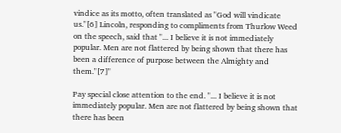vindice as its motto, often translated as "God will vindicate us."[6] Lincoln, responding to compliments from Thurlow Weed on the speech, said that "... I believe it is not immediately popular. Men are not flattered by being shown that there has been a difference of purpose between the Almighty and them."[7]"

Pay special close attention to the end. "... I believe it is not immediately popular. Men are not flattered by being shown that there has been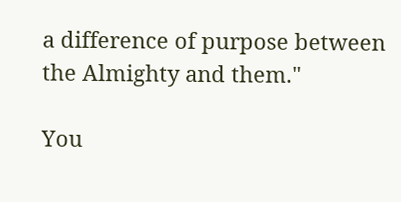a difference of purpose between the Almighty and them."

You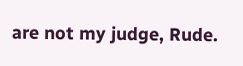are not my judge, Rude.